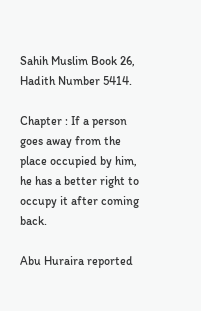Sahih Muslim Book 26, Hadith Number 5414.

Chapter : If a person goes away from the place occupied by him, he has a better right to occupy it after coming back.

Abu Huraira reported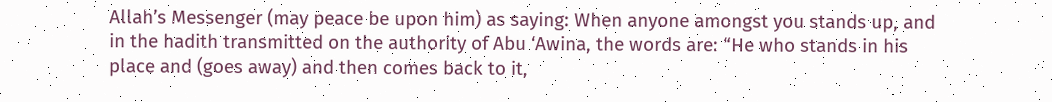Allah’s Messenger (may peace be upon him) as saying: When anyone amongst you stands up, and in the hadith transmitted on the authority of Abu ‘Awina, the words are: “He who stands in his place and (goes away) and then comes back to it,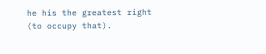he his the greatest right (to occupy that).